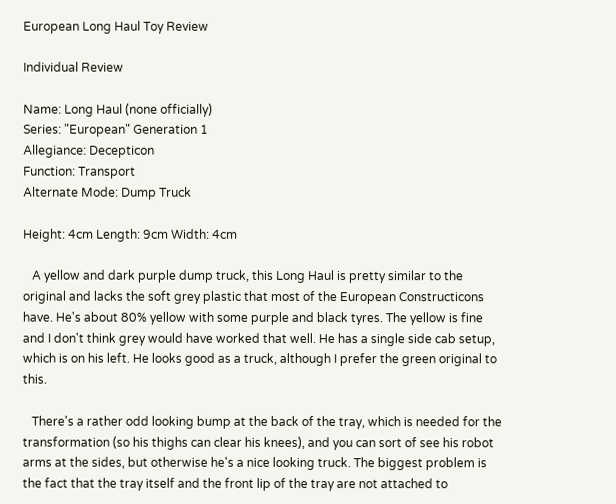European Long Haul Toy Review

Individual Review

Name: Long Haul (none officially)
Series: "European" Generation 1
Allegiance: Decepticon
Function: Transport
Alternate Mode: Dump Truck

Height: 4cm Length: 9cm Width: 4cm

   A yellow and dark purple dump truck, this Long Haul is pretty similar to the original and lacks the soft grey plastic that most of the European Constructicons have. He's about 80% yellow with some purple and black tyres. The yellow is fine and I don't think grey would have worked that well. He has a single side cab setup, which is on his left. He looks good as a truck, although I prefer the green original to this.

   There's a rather odd looking bump at the back of the tray, which is needed for the transformation (so his thighs can clear his knees), and you can sort of see his robot arms at the sides, but otherwise he's a nice looking truck. The biggest problem is the fact that the tray itself and the front lip of the tray are not attached to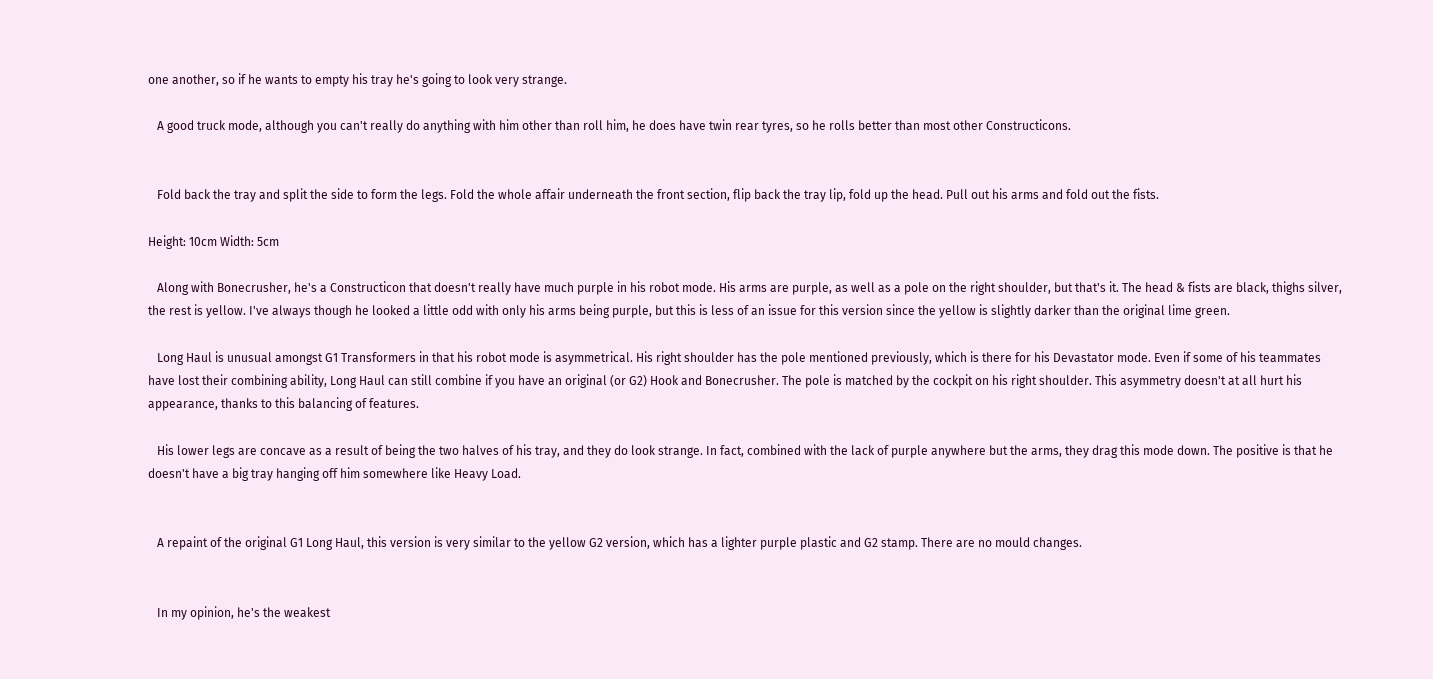one another, so if he wants to empty his tray he's going to look very strange.

   A good truck mode, although you can't really do anything with him other than roll him, he does have twin rear tyres, so he rolls better than most other Constructicons.


   Fold back the tray and split the side to form the legs. Fold the whole affair underneath the front section, flip back the tray lip, fold up the head. Pull out his arms and fold out the fists.

Height: 10cm Width: 5cm

   Along with Bonecrusher, he's a Constructicon that doesn't really have much purple in his robot mode. His arms are purple, as well as a pole on the right shoulder, but that's it. The head & fists are black, thighs silver, the rest is yellow. I've always though he looked a little odd with only his arms being purple, but this is less of an issue for this version since the yellow is slightly darker than the original lime green.

   Long Haul is unusual amongst G1 Transformers in that his robot mode is asymmetrical. His right shoulder has the pole mentioned previously, which is there for his Devastator mode. Even if some of his teammates have lost their combining ability, Long Haul can still combine if you have an original (or G2) Hook and Bonecrusher. The pole is matched by the cockpit on his right shoulder. This asymmetry doesn't at all hurt his appearance, thanks to this balancing of features.

   His lower legs are concave as a result of being the two halves of his tray, and they do look strange. In fact, combined with the lack of purple anywhere but the arms, they drag this mode down. The positive is that he doesn't have a big tray hanging off him somewhere like Heavy Load.


   A repaint of the original G1 Long Haul, this version is very similar to the yellow G2 version, which has a lighter purple plastic and G2 stamp. There are no mould changes.


   In my opinion, he's the weakest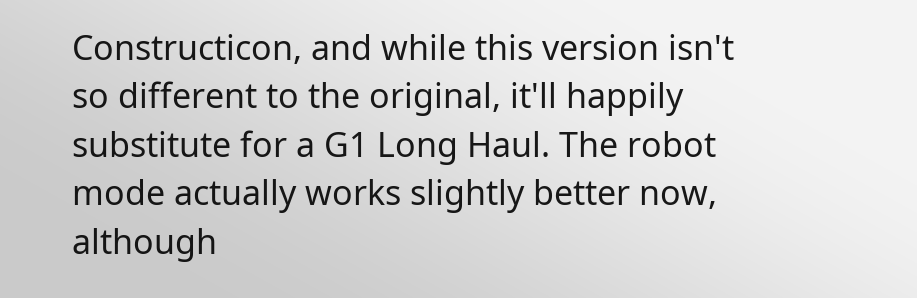Constructicon, and while this version isn't so different to the original, it'll happily substitute for a G1 Long Haul. The robot mode actually works slightly better now, although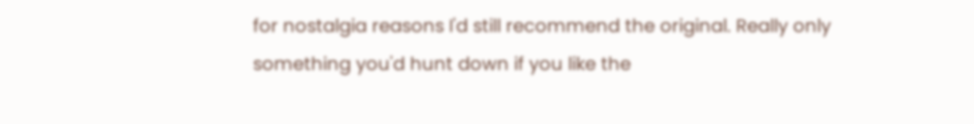for nostalgia reasons I'd still recommend the original. Really only something you'd hunt down if you like the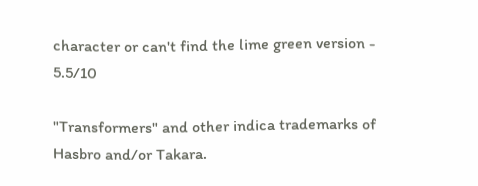character or can't find the lime green version - 5.5/10

"Transformers" and other indica trademarks of Hasbro and/or Takara.